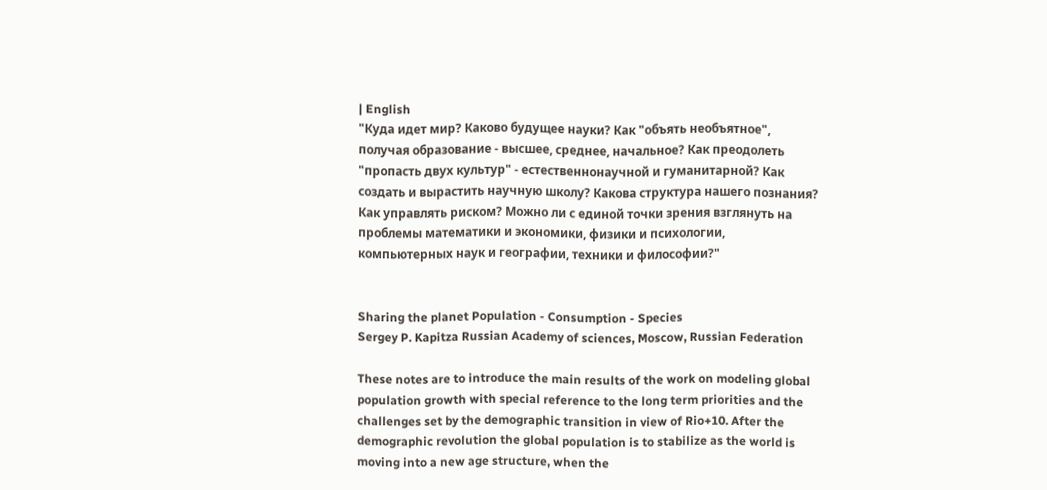| English
"Куда идет мир? Каково будущее науки? Как "объять необъятное", получая образование - высшее, среднее, начальное? Как преодолеть "пропасть двух культур" - естественнонаучной и гуманитарной? Как создать и вырастить научную школу? Какова структура нашего познания? Как управлять риском? Можно ли с единой точки зрения взглянуть на проблемы математики и экономики, физики и психологии, компьютерных наук и географии, техники и философии?"


Sharing the planet Population - Consumption - Species
Sergey P. Kapitza Russian Academy of sciences, Moscow, Russian Federation

These notes are to introduce the main results of the work on modeling global population growth with special reference to the long term priorities and the challenges set by the demographic transition in view of Rio+10. After the demographic revolution the global population is to stabilize as the world is moving into a new age structure, when the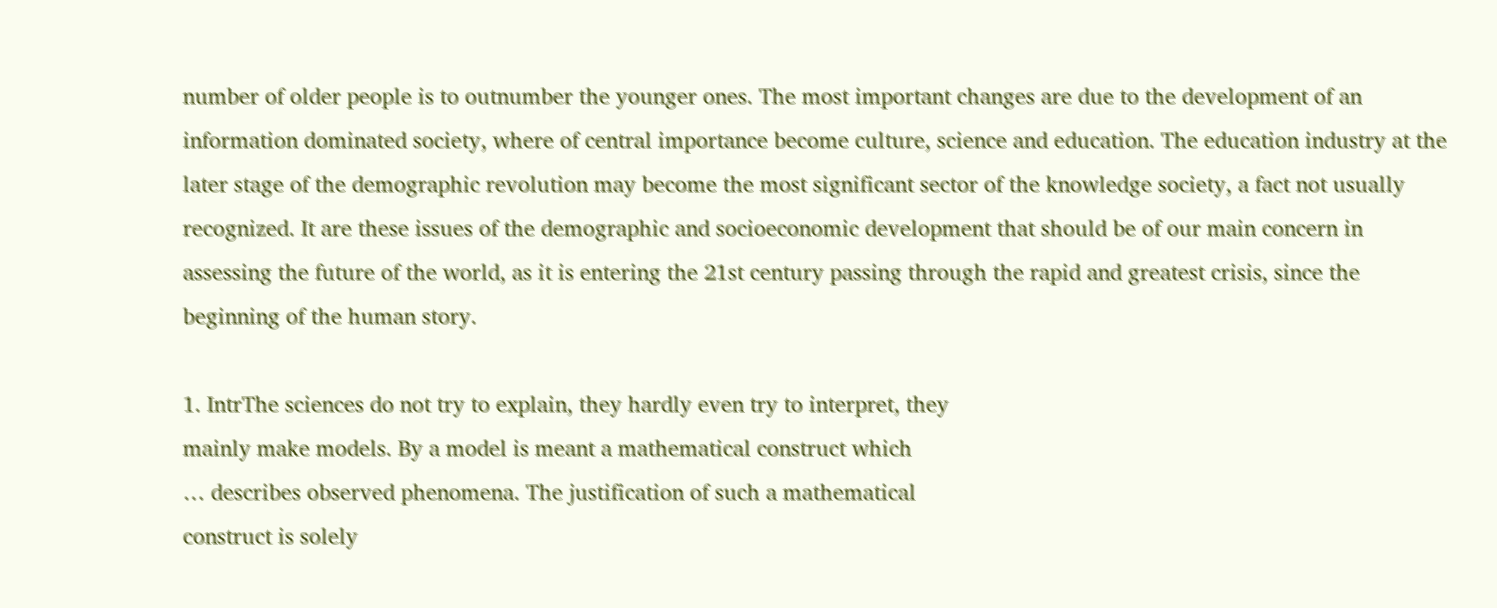number of older people is to outnumber the younger ones. The most important changes are due to the development of an information dominated society, where of central importance become culture, science and education. The education industry at the later stage of the demographic revolution may become the most significant sector of the knowledge society, a fact not usually recognized. It are these issues of the demographic and socioeconomic development that should be of our main concern in assessing the future of the world, as it is entering the 21st century passing through the rapid and greatest crisis, since the beginning of the human story.

1. IntrThe sciences do not try to explain, they hardly even try to interpret, they
mainly make models. By a model is meant a mathematical construct which
… describes observed phenomena. The justification of such a mathematical
construct is solely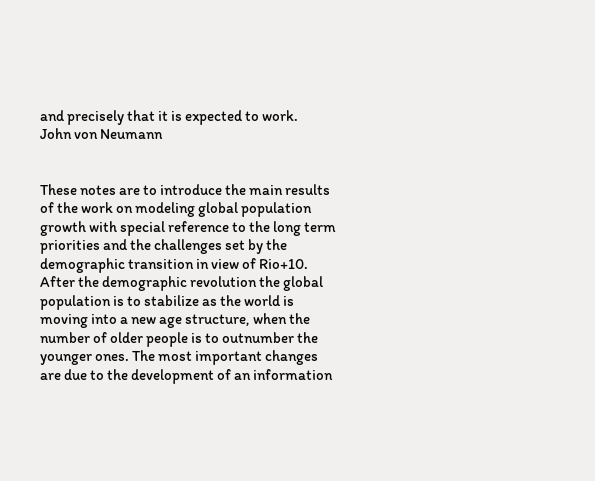and precisely that it is expected to work.
John von Neumann


These notes are to introduce the main results of the work on modeling global population growth with special reference to the long term priorities and the challenges set by the demographic transition in view of Rio+10. After the demographic revolution the global population is to stabilize as the world is moving into a new age structure, when the number of older people is to outnumber the younger ones. The most important changes are due to the development of an information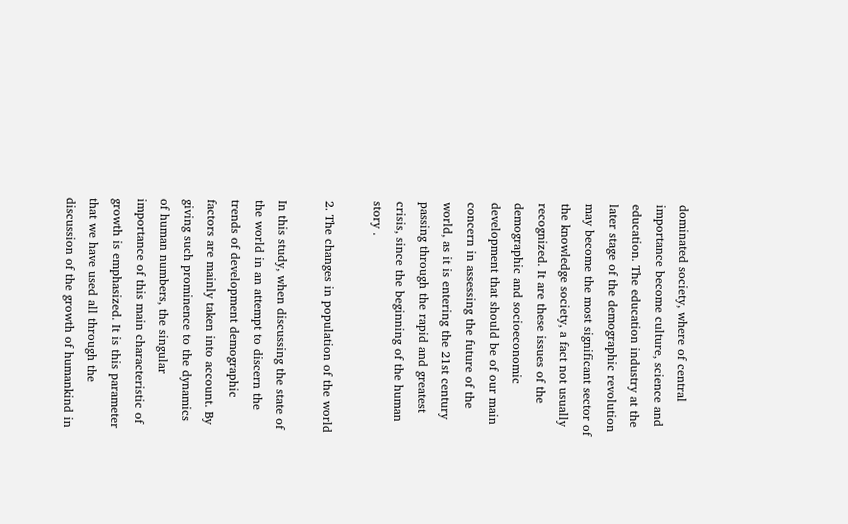dominated society, where of central importance become culture, science and education. The education industry at the later stage of the demographic revolution may become the most significant sector of the knowledge society, a fact not usually recognized. It are these issues of the demographic and socioeconomic development that should be of our main concern in assessing the future of the world, as it is entering the 21st century passing through the rapid and greatest crisis, since the beginning of the human story .

2. The changes in population of the world

In this study, when discussing the state of the world in an attempt to discern the trends of development demographic factors are mainly taken into account. By giving such prominence to the dynamics of human numbers, the singular importance of this main characteristic of growth is emphasized. It is this parameter that we have used all through the discussion of the growth of humankind in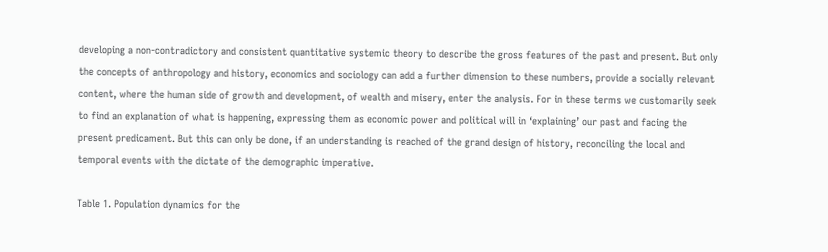developing a non-contradictory and consistent quantitative systemic theory to describe the gross features of the past and present. But only the concepts of anthropology and history, economics and sociology can add a further dimension to these numbers, provide a socially relevant content, where the human side of growth and development, of wealth and misery, enter the analysis. For in these terms we customarily seek to find an explanation of what is happening, expressing them as economic power and political will in ‘explaining’ our past and facing the present predicament. But this can only be done, if an understanding is reached of the grand design of history, reconciling the local and temporal events with the dictate of the demographic imperative.

Table 1. Population dynamics for the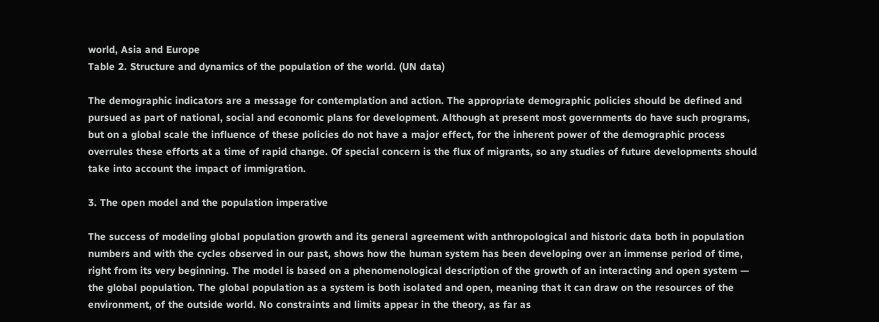world, Asia and Europe
Table 2. Structure and dynamics of the population of the world. (UN data)

The demographic indicators are a message for contemplation and action. The appropriate demographic policies should be defined and pursued as part of national, social and economic plans for development. Although at present most governments do have such programs, but on a global scale the influence of these policies do not have a major effect, for the inherent power of the demographic process overrules these efforts at a time of rapid change. Of special concern is the flux of migrants, so any studies of future developments should take into account the impact of immigration.

3. The open model and the population imperative

The success of modeling global population growth and its general agreement with anthropological and historic data both in population numbers and with the cycles observed in our past, shows how the human system has been developing over an immense period of time, right from its very beginning. The model is based on a phenomenological description of the growth of an interacting and open system — the global population. The global population as a system is both isolated and open, meaning that it can draw on the resources of the environment, of the outside world. No constraints and limits appear in the theory, as far as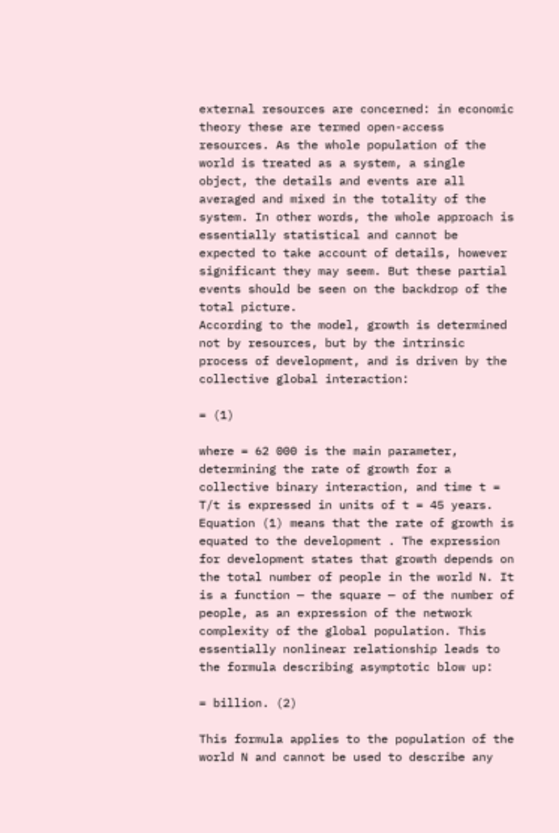external resources are concerned: in economic theory these are termed open-access resources. As the whole population of the world is treated as a system, a single object, the details and events are all averaged and mixed in the totality of the system. In other words, the whole approach is essentially statistical and cannot be expected to take account of details, however significant they may seem. But these partial events should be seen on the backdrop of the total picture.
According to the model, growth is determined not by resources, but by the intrinsic process of development, and is driven by the collective global interaction:

= (1)

where = 62 000 is the main parameter, determining the rate of growth for a collective binary interaction, and time t = T/t is expressed in units of t = 45 years. Equation (1) means that the rate of growth is equated to the development . The expression for development states that growth depends on the total number of people in the world N. It is a function — the square — of the number of people, as an expression of the network complexity of the global population. This essentially nonlinear relationship leads to the formula describing asymptotic blow up:

= billion. (2)

This formula applies to the population of the world N and cannot be used to describe any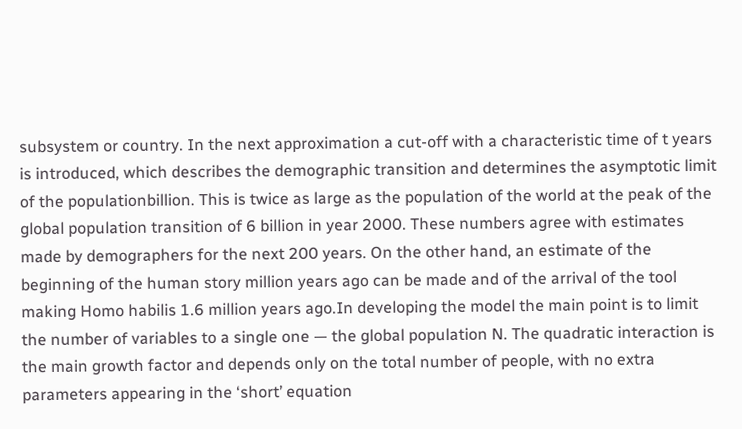subsystem or country. In the next approximation a cut-off with a characteristic time of t years is introduced, which describes the demographic transition and determines the asymptotic limit of the populationbillion. This is twice as large as the population of the world at the peak of the global population transition of 6 billion in year 2000. These numbers agree with estimates made by demographers for the next 200 years. On the other hand, an estimate of the beginning of the human story million years ago can be made and of the arrival of the tool making Homo habilis 1.6 million years ago.In developing the model the main point is to limit the number of variables to a single one — the global population N. The quadratic interaction is the main growth factor and depends only on the total number of people, with no extra parameters appearing in the ‘short’ equation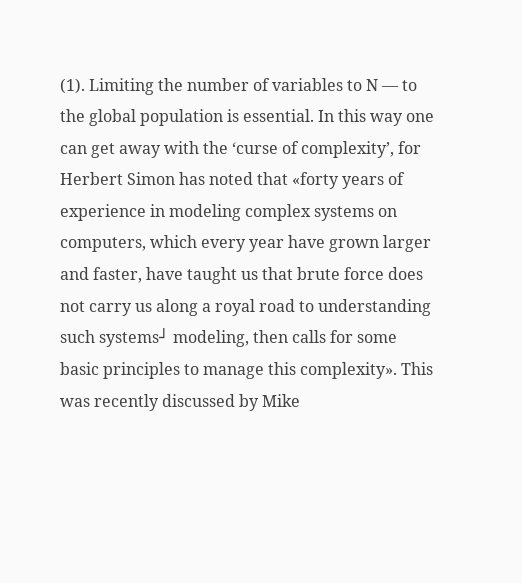(1). Limiting the number of variables to N — to the global population is essential. In this way one can get away with the ‘curse of complexity’, for Herbert Simon has noted that «forty years of experience in modeling complex systems on computers, which every year have grown larger and faster, have taught us that brute force does not carry us along a royal road to understanding such systems┘ modeling, then calls for some basic principles to manage this complexity». This was recently discussed by Mike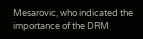Mesarovic, who indicated the importance of the DRM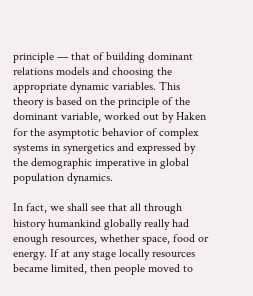principle — that of building dominant relations models and choosing the appropriate dynamic variables. This theory is based on the principle of the dominant variable, worked out by Haken for the asymptotic behavior of complex systems in synergetics and expressed by the demographic imperative in global population dynamics.

In fact, we shall see that all through history humankind globally really had enough resources, whether space, food or energy. If at any stage locally resources became limited, then people moved to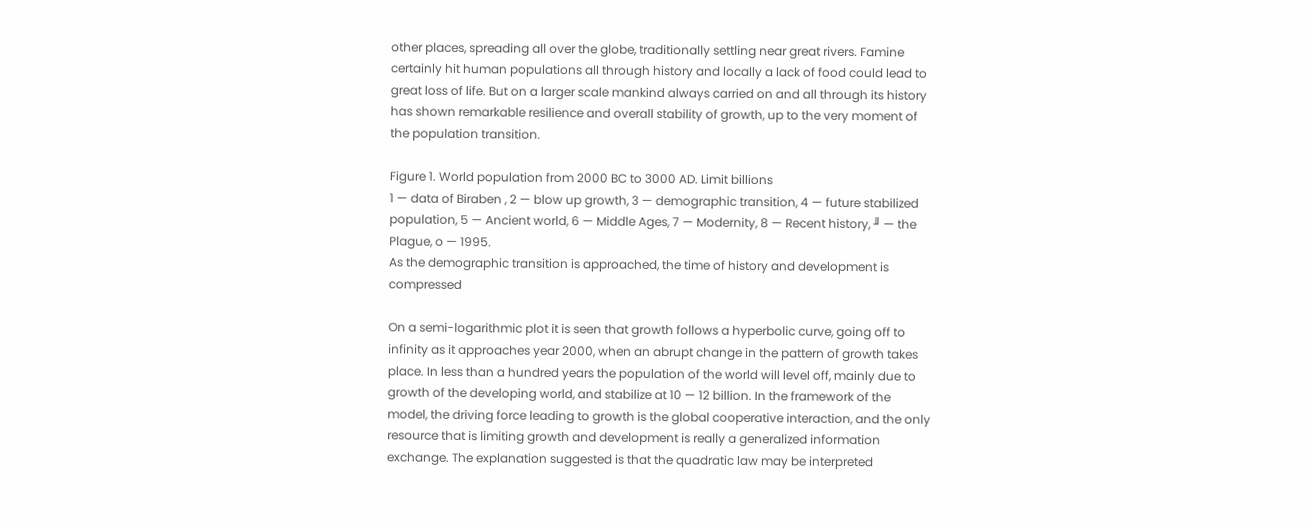other places, spreading all over the globe, traditionally settling near great rivers. Famine certainly hit human populations all through history and locally a lack of food could lead to great loss of life. But on a larger scale mankind always carried on and all through its history has shown remarkable resilience and overall stability of growth, up to the very moment of the population transition.

Figure 1. World population from 2000 BC to 3000 AD. Limit billions
1 — data of Biraben , 2 — blow up growth, 3 — demographic transition, 4 — future stabilized population, 5 — Ancient world, 6 — Middle Ages, 7 — Modernity, 8 — Recent history, ╜ — the Plague, o — 1995.
As the demographic transition is approached, the time of history and development is compressed

On a semi-logarithmic plot it is seen that growth follows a hyperbolic curve, going off to infinity as it approaches year 2000, when an abrupt change in the pattern of growth takes place. In less than a hundred years the population of the world will level off, mainly due to growth of the developing world, and stabilize at 10 — 12 billion. In the framework of the model, the driving force leading to growth is the global cooperative interaction, and the only resource that is limiting growth and development is really a generalized information exchange. The explanation suggested is that the quadratic law may be interpreted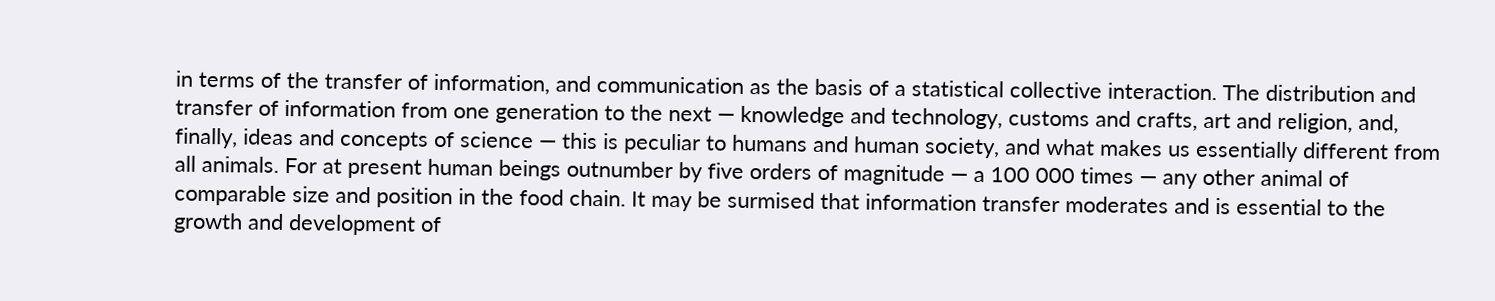in terms of the transfer of information, and communication as the basis of a statistical collective interaction. The distribution and transfer of information from one generation to the next — knowledge and technology, customs and crafts, art and religion, and, finally, ideas and concepts of science — this is peculiar to humans and human society, and what makes us essentially different from all animals. For at present human beings outnumber by five orders of magnitude — a 100 000 times — any other animal of comparable size and position in the food chain. It may be surmised that information transfer moderates and is essential to the growth and development of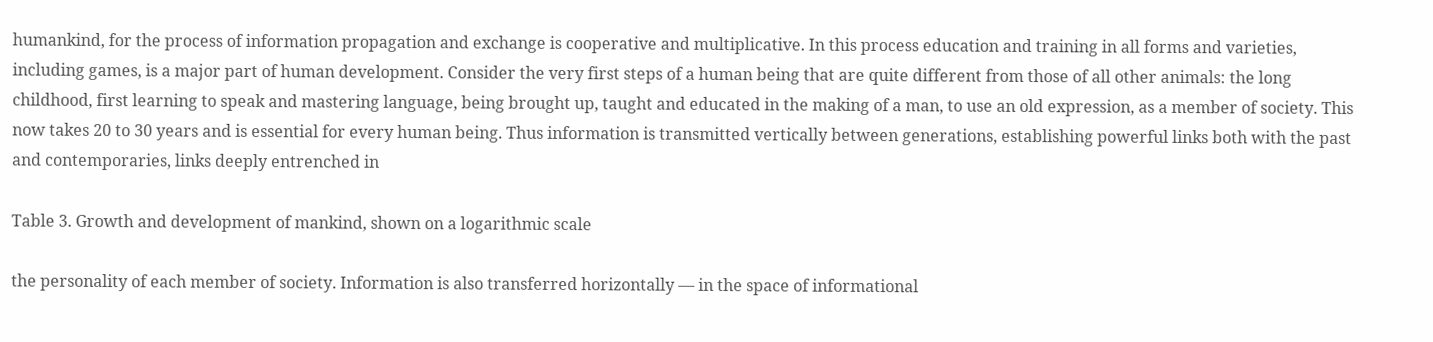humankind, for the process of information propagation and exchange is cooperative and multiplicative. In this process education and training in all forms and varieties, including games, is a major part of human development. Consider the very first steps of a human being that are quite different from those of all other animals: the long childhood, first learning to speak and mastering language, being brought up, taught and educated in the making of a man, to use an old expression, as a member of society. This now takes 20 to 30 years and is essential for every human being. Thus information is transmitted vertically between generations, establishing powerful links both with the past and contemporaries, links deeply entrenched in

Table 3. Growth and development of mankind, shown on a logarithmic scale

the personality of each member of society. Information is also transferred horizontally — in the space of informational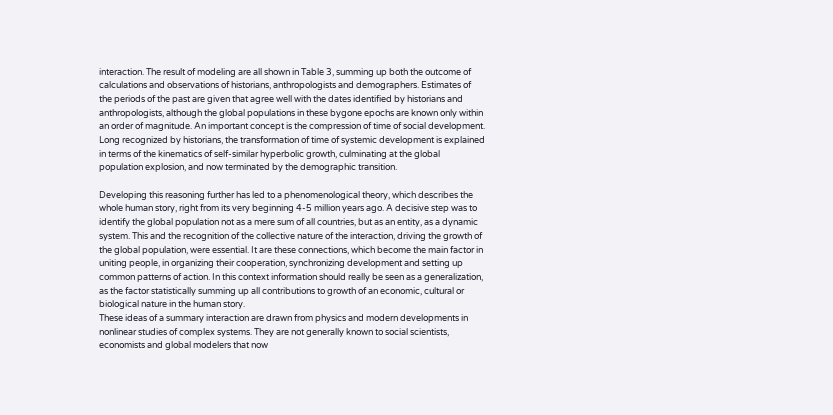interaction. The result of modeling are all shown in Table 3, summing up both the outcome of calculations and observations of historians, anthropologists and demographers. Estimates of the periods of the past are given that agree well with the dates identified by historians and anthropologists, although the global populations in these bygone epochs are known only within an order of magnitude. An important concept is the compression of time of social development. Long recognized by historians, the transformation of time of systemic development is explained in terms of the kinematics of self-similar hyperbolic growth, culminating at the global population explosion, and now terminated by the demographic transition.

Developing this reasoning further has led to a phenomenological theory, which describes the whole human story, right from its very beginning 4-5 million years ago. A decisive step was to identify the global population not as a mere sum of all countries, but as an entity, as a dynamic system. This and the recognition of the collective nature of the interaction, driving the growth of the global population, were essential. It are these connections, which become the main factor in uniting people, in organizing their cooperation, synchronizing development and setting up common patterns of action. In this context information should really be seen as a generalization, as the factor statistically summing up all contributions to growth of an economic, cultural or biological nature in the human story.
These ideas of a summary interaction are drawn from physics and modern developments in nonlinear studies of complex systems. They are not generally known to social scientists, economists and global modelers that now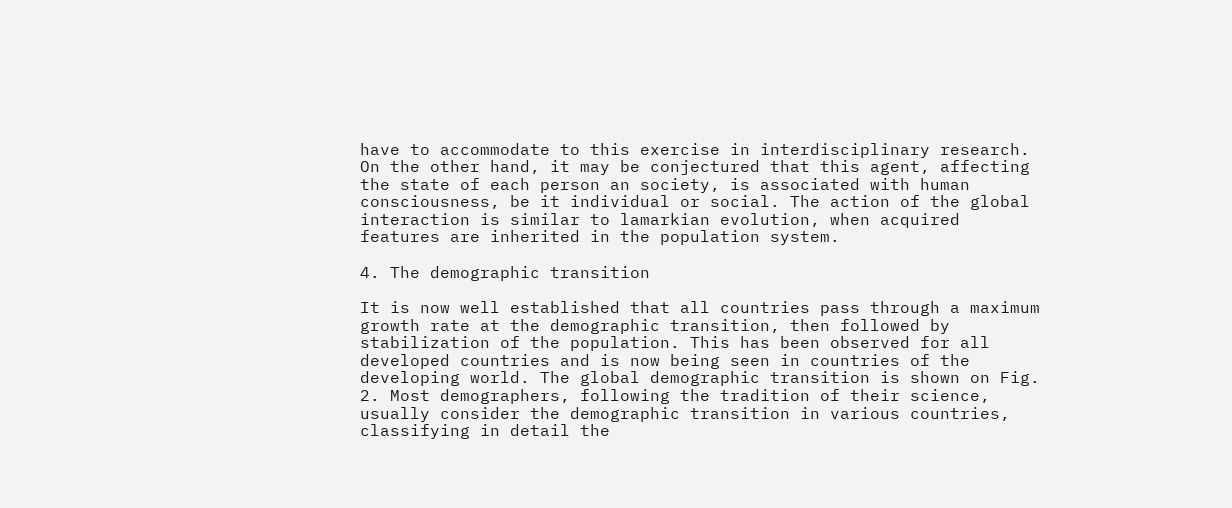have to accommodate to this exercise in interdisciplinary research. On the other hand, it may be conjectured that this agent, affecting the state of each person an society, is associated with human consciousness, be it individual or social. The action of the global interaction is similar to lamarkian evolution, when acquired features are inherited in the population system.

4. The demographic transition

It is now well established that all countries pass through a maximum growth rate at the demographic transition, then followed by stabilization of the population. This has been observed for all developed countries and is now being seen in countries of the developing world. The global demographic transition is shown on Fig. 2. Most demographers, following the tradition of their science, usually consider the demographic transition in various countries, classifying in detail the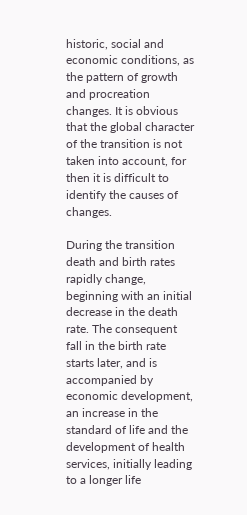historic, social and economic conditions, as the pattern of growth and procreation changes. It is obvious that the global character of the transition is not taken into account, for then it is difficult to identify the causes of changes.

During the transition death and birth rates rapidly change, beginning with an initial decrease in the death rate. The consequent fall in the birth rate starts later, and is accompanied by economic development, an increase in the standard of life and the development of health services, initially leading to a longer life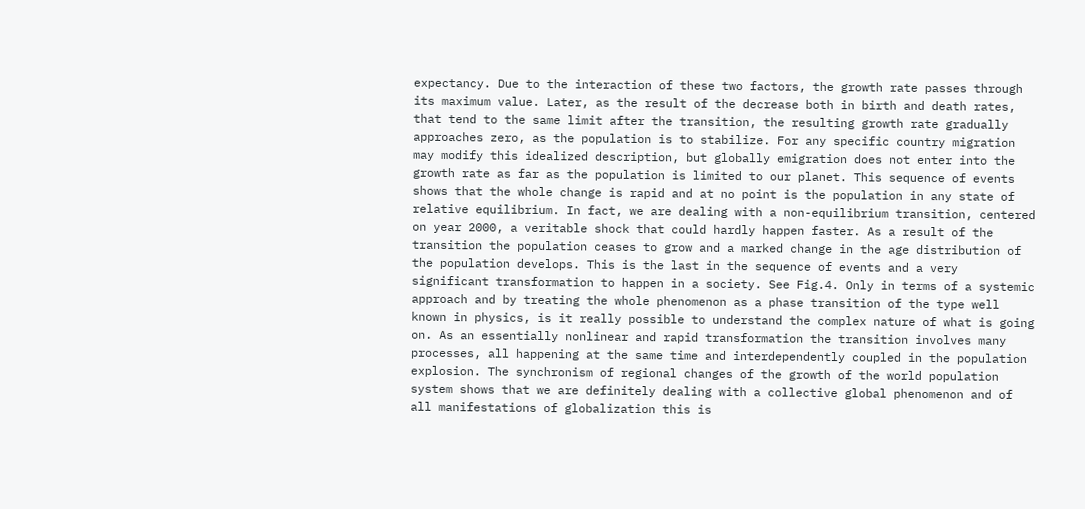expectancy. Due to the interaction of these two factors, the growth rate passes through its maximum value. Later, as the result of the decrease both in birth and death rates, that tend to the same limit after the transition, the resulting growth rate gradually approaches zero, as the population is to stabilize. For any specific country migration may modify this idealized description, but globally emigration does not enter into the growth rate as far as the population is limited to our planet. This sequence of events shows that the whole change is rapid and at no point is the population in any state of relative equilibrium. In fact, we are dealing with a non-equilibrium transition, centered on year 2000, a veritable shock that could hardly happen faster. As a result of the transition the population ceases to grow and a marked change in the age distribution of the population develops. This is the last in the sequence of events and a very significant transformation to happen in a society. See Fig.4. Only in terms of a systemic approach and by treating the whole phenomenon as a phase transition of the type well known in physics, is it really possible to understand the complex nature of what is going on. As an essentially nonlinear and rapid transformation the transition involves many processes, all happening at the same time and interdependently coupled in the population explosion. The synchronism of regional changes of the growth of the world population system shows that we are definitely dealing with a collective global phenomenon and of all manifestations of globalization this is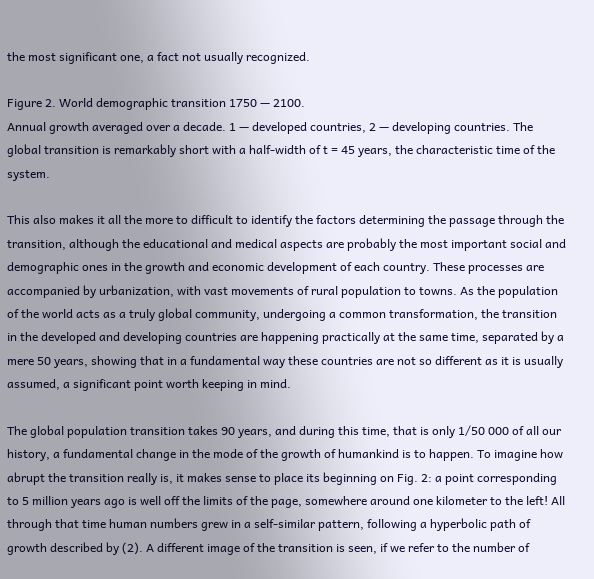the most significant one, a fact not usually recognized.

Figure 2. World demographic transition 1750 — 2100.
Annual growth averaged over a decade. 1 — developed countries, 2 — developing countries. The global transition is remarkably short with a half-width of t = 45 years, the characteristic time of the system.

This also makes it all the more to difficult to identify the factors determining the passage through the transition, although the educational and medical aspects are probably the most important social and demographic ones in the growth and economic development of each country. These processes are accompanied by urbanization, with vast movements of rural population to towns. As the population of the world acts as a truly global community, undergoing a common transformation, the transition in the developed and developing countries are happening practically at the same time, separated by a mere 50 years, showing that in a fundamental way these countries are not so different as it is usually assumed, a significant point worth keeping in mind.

The global population transition takes 90 years, and during this time, that is only 1/50 000 of all our history, a fundamental change in the mode of the growth of humankind is to happen. To imagine how abrupt the transition really is, it makes sense to place its beginning on Fig. 2: a point corresponding to 5 million years ago is well off the limits of the page, somewhere around one kilometer to the left! All through that time human numbers grew in a self-similar pattern, following a hyperbolic path of growth described by (2). A different image of the transition is seen, if we refer to the number of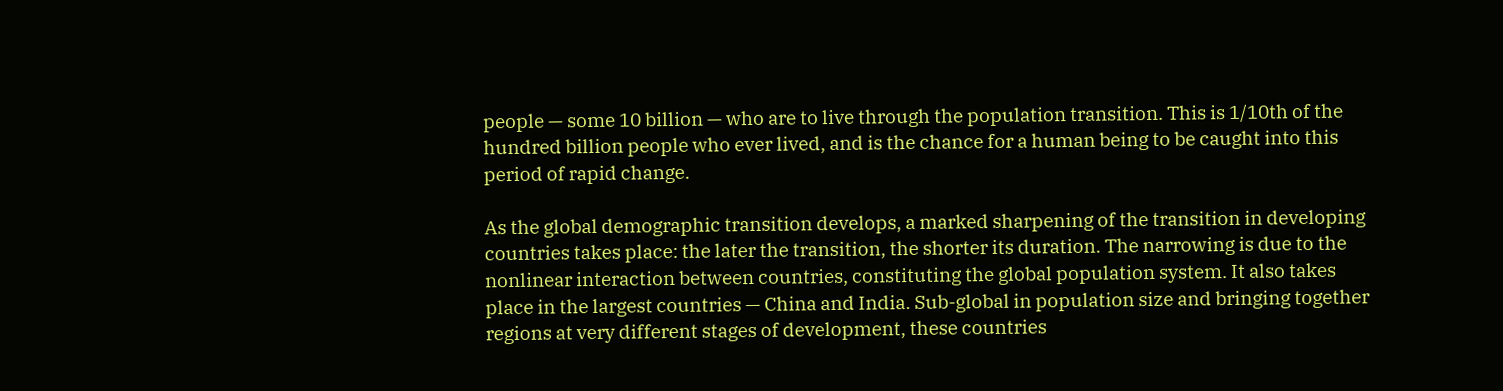people — some 10 billion — who are to live through the population transition. This is 1/10th of the hundred billion people who ever lived, and is the chance for a human being to be caught into this period of rapid change.

As the global demographic transition develops, a marked sharpening of the transition in developing countries takes place: the later the transition, the shorter its duration. The narrowing is due to the nonlinear interaction between countries, constituting the global population system. It also takes place in the largest countries — China and India. Sub-global in population size and bringing together regions at very different stages of development, these countries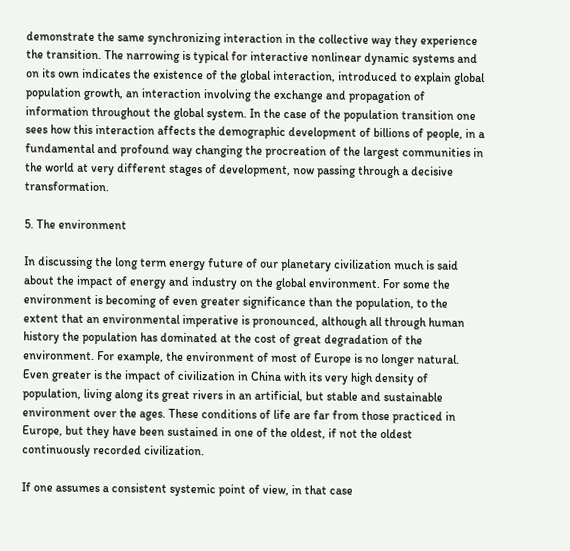demonstrate the same synchronizing interaction in the collective way they experience the transition. The narrowing is typical for interactive nonlinear dynamic systems and on its own indicates the existence of the global interaction, introduced to explain global population growth, an interaction involving the exchange and propagation of information throughout the global system. In the case of the population transition one sees how this interaction affects the demographic development of billions of people, in a fundamental and profound way changing the procreation of the largest communities in the world at very different stages of development, now passing through a decisive transformation.

5. The environment

In discussing the long term energy future of our planetary civilization much is said about the impact of energy and industry on the global environment. For some the environment is becoming of even greater significance than the population, to the extent that an environmental imperative is pronounced, although all through human history the population has dominated at the cost of great degradation of the environment. For example, the environment of most of Europe is no longer natural. Even greater is the impact of civilization in China with its very high density of population, living along its great rivers in an artificial, but stable and sustainable environment over the ages. These conditions of life are far from those practiced in Europe, but they have been sustained in one of the oldest, if not the oldest continuously recorded civilization.

If one assumes a consistent systemic point of view, in that case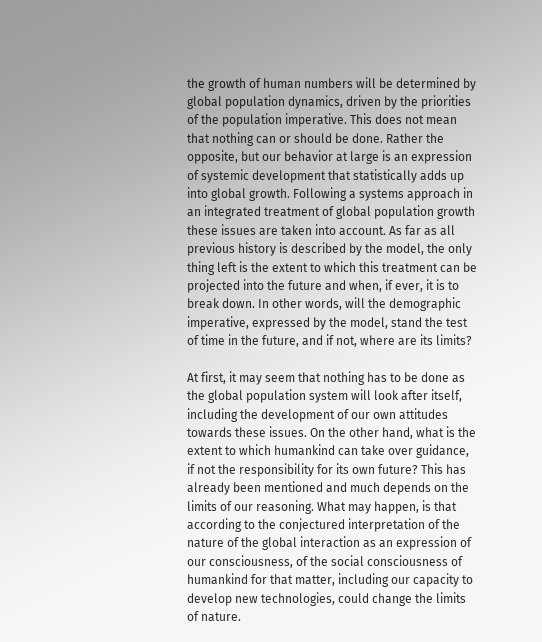the growth of human numbers will be determined by global population dynamics, driven by the priorities of the population imperative. This does not mean that nothing can or should be done. Rather the opposite, but our behavior at large is an expression of systemic development that statistically adds up into global growth. Following a systems approach in an integrated treatment of global population growth these issues are taken into account. As far as all previous history is described by the model, the only thing left is the extent to which this treatment can be projected into the future and when, if ever, it is to break down. In other words, will the demographic imperative, expressed by the model, stand the test of time in the future, and if not, where are its limits?

At first, it may seem that nothing has to be done as the global population system will look after itself, including the development of our own attitudes towards these issues. On the other hand, what is the extent to which humankind can take over guidance, if not the responsibility for its own future? This has already been mentioned and much depends on the limits of our reasoning. What may happen, is that according to the conjectured interpretation of the nature of the global interaction as an expression of our consciousness, of the social consciousness of humankind for that matter, including our capacity to develop new technologies, could change the limits of nature.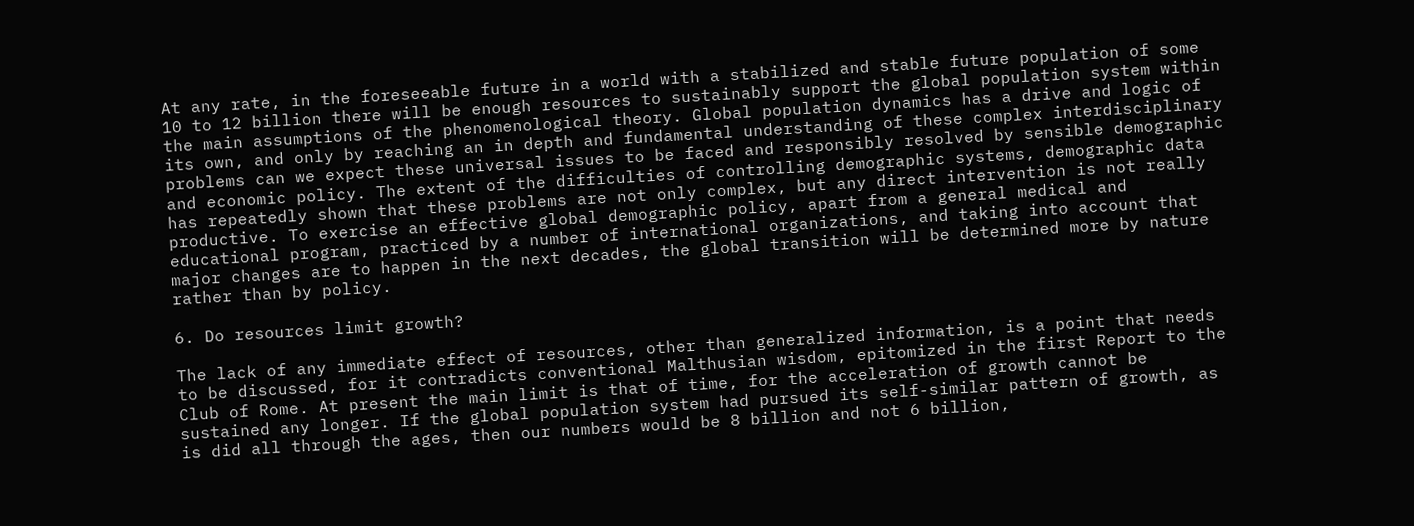At any rate, in the foreseeable future in a world with a stabilized and stable future population of some 10 to 12 billion there will be enough resources to sustainably support the global population system within the main assumptions of the phenomenological theory. Global population dynamics has a drive and logic of its own, and only by reaching an in depth and fundamental understanding of these complex interdisciplinary problems can we expect these universal issues to be faced and responsibly resolved by sensible demographic and economic policy. The extent of the difficulties of controlling demographic systems, demographic data has repeatedly shown that these problems are not only complex, but any direct intervention is not really productive. To exercise an effective global demographic policy, apart from a general medical and educational program, practiced by a number of international organizations, and taking into account that major changes are to happen in the next decades, the global transition will be determined more by nature rather than by policy.

6. Do resources limit growth?

The lack of any immediate effect of resources, other than generalized information, is a point that needs to be discussed, for it contradicts conventional Malthusian wisdom, epitomized in the first Report to the Club of Rome. At present the main limit is that of time, for the acceleration of growth cannot be sustained any longer. If the global population system had pursued its self-similar pattern of growth, as is did all through the ages, then our numbers would be 8 billion and not 6 billion,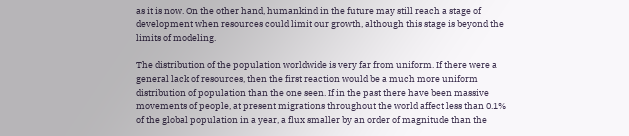as it is now. On the other hand, humankind in the future may still reach a stage of development when resources could limit our growth, although this stage is beyond the limits of modeling.

The distribution of the population worldwide is very far from uniform. If there were a general lack of resources, then the first reaction would be a much more uniform distribution of population than the one seen. If in the past there have been massive movements of people, at present migrations throughout the world affect less than 0.1% of the global population in a year, a flux smaller by an order of magnitude than the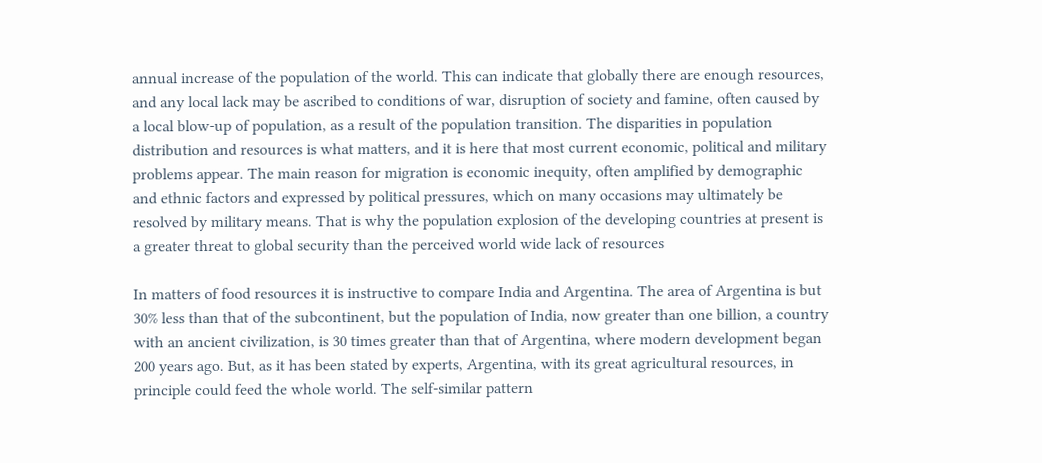annual increase of the population of the world. This can indicate that globally there are enough resources, and any local lack may be ascribed to conditions of war, disruption of society and famine, often caused by a local blow-up of population, as a result of the population transition. The disparities in population distribution and resources is what matters, and it is here that most current economic, political and military problems appear. The main reason for migration is economic inequity, often amplified by demographic and ethnic factors and expressed by political pressures, which on many occasions may ultimately be resolved by military means. That is why the population explosion of the developing countries at present is a greater threat to global security than the perceived world wide lack of resources

In matters of food resources it is instructive to compare India and Argentina. The area of Argentina is but 30% less than that of the subcontinent, but the population of India, now greater than one billion, a country with an ancient civilization, is 30 times greater than that of Argentina, where modern development began 200 years ago. But, as it has been stated by experts, Argentina, with its great agricultural resources, in principle could feed the whole world. The self-similar pattern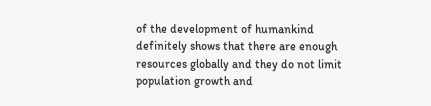of the development of humankind definitely shows that there are enough resources globally and they do not limit population growth and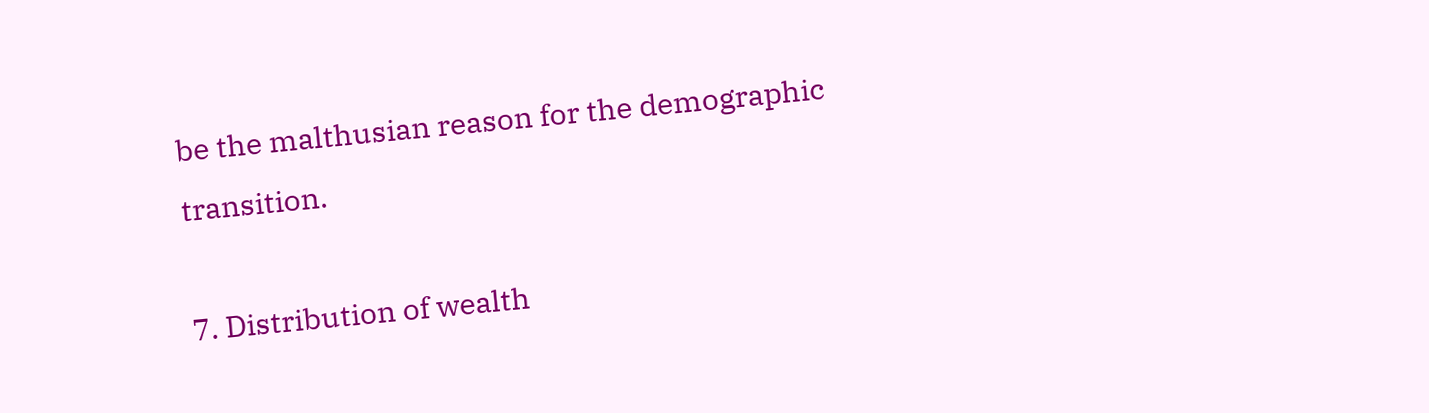be the malthusian reason for the demographic transition.

7. Distribution of wealth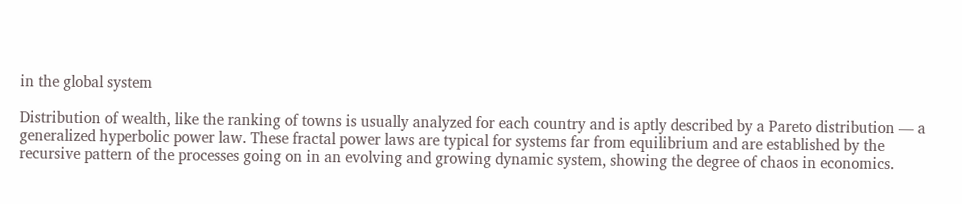in the global system

Distribution of wealth, like the ranking of towns is usually analyzed for each country and is aptly described by a Pareto distribution — a generalized hyperbolic power law. These fractal power laws are typical for systems far from equilibrium and are established by the recursive pattern of the processes going on in an evolving and growing dynamic system, showing the degree of chaos in economics.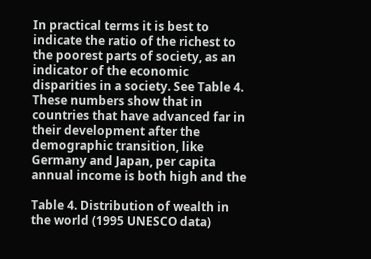In practical terms it is best to indicate the ratio of the richest to the poorest parts of society, as an indicator of the economic disparities in a society. See Table 4. These numbers show that in countries that have advanced far in their development after the demographic transition, like Germany and Japan, per capita annual income is both high and the

Table 4. Distribution of wealth in the world (1995 UNESCO data)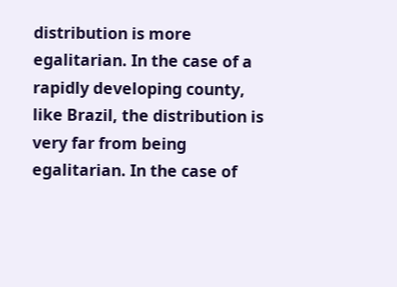distribution is more egalitarian. In the case of a rapidly developing county, like Brazil, the distribution is very far from being egalitarian. In the case of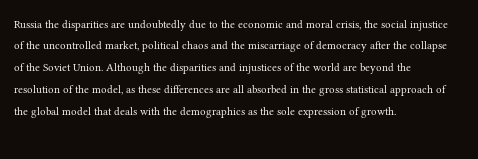Russia the disparities are undoubtedly due to the economic and moral crisis, the social injustice of the uncontrolled market, political chaos and the miscarriage of democracy after the collapse of the Soviet Union. Although the disparities and injustices of the world are beyond the resolution of the model, as these differences are all absorbed in the gross statistical approach of the global model that deals with the demographics as the sole expression of growth.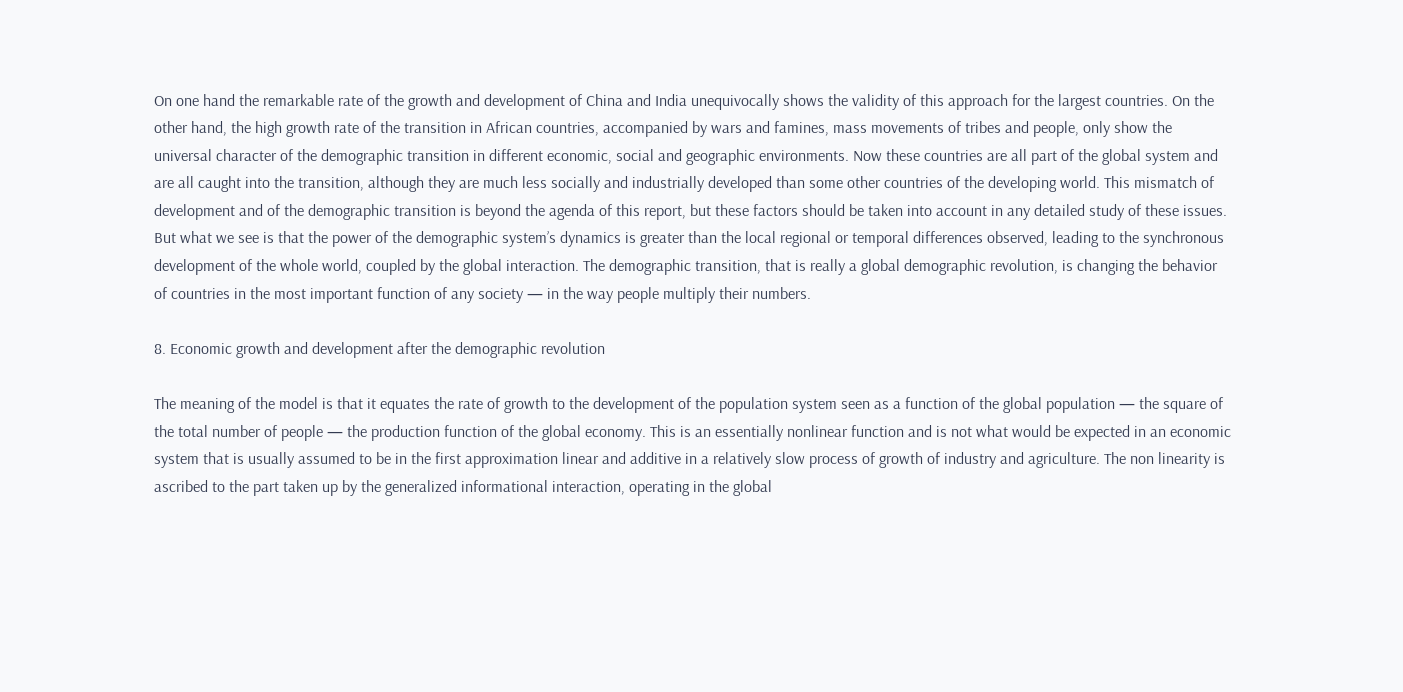On one hand the remarkable rate of the growth and development of China and India unequivocally shows the validity of this approach for the largest countries. On the other hand, the high growth rate of the transition in African countries, accompanied by wars and famines, mass movements of tribes and people, only show the universal character of the demographic transition in different economic, social and geographic environments. Now these countries are all part of the global system and are all caught into the transition, although they are much less socially and industrially developed than some other countries of the developing world. This mismatch of development and of the demographic transition is beyond the agenda of this report, but these factors should be taken into account in any detailed study of these issues. But what we see is that the power of the demographic system’s dynamics is greater than the local regional or temporal differences observed, leading to the synchronous development of the whole world, coupled by the global interaction. The demographic transition, that is really a global demographic revolution, is changing the behavior of countries in the most important function of any society — in the way people multiply their numbers.

8. Economic growth and development after the demographic revolution

The meaning of the model is that it equates the rate of growth to the development of the population system seen as a function of the global population — the square of the total number of people — the production function of the global economy. This is an essentially nonlinear function and is not what would be expected in an economic system that is usually assumed to be in the first approximation linear and additive in a relatively slow process of growth of industry and agriculture. The non linearity is ascribed to the part taken up by the generalized informational interaction, operating in the global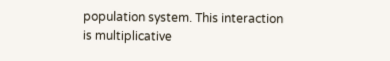population system. This interaction is multiplicative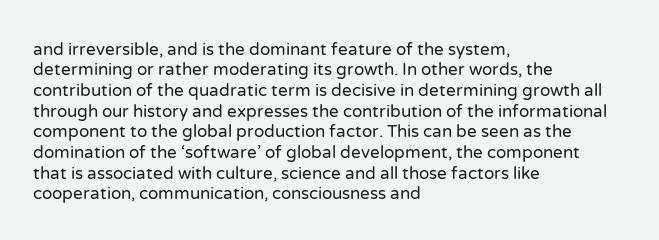and irreversible, and is the dominant feature of the system, determining or rather moderating its growth. In other words, the contribution of the quadratic term is decisive in determining growth all through our history and expresses the contribution of the informational component to the global production factor. This can be seen as the domination of the ‘software’ of global development, the component that is associated with culture, science and all those factors like cooperation, communication, consciousness and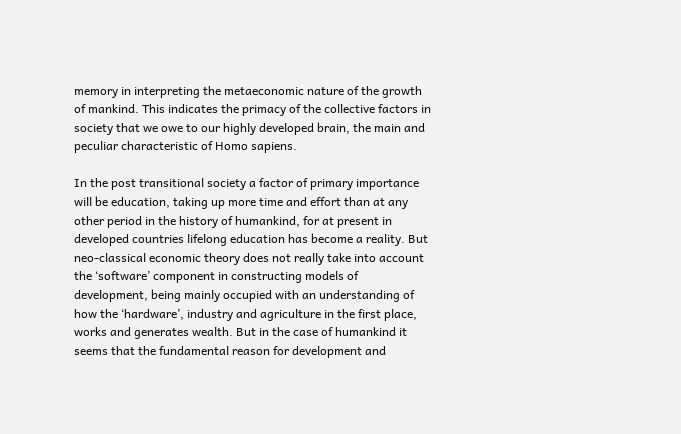memory in interpreting the metaeconomic nature of the growth of mankind. This indicates the primacy of the collective factors in society that we owe to our highly developed brain, the main and peculiar characteristic of Homo sapiens.

In the post transitional society a factor of primary importance will be education, taking up more time and effort than at any other period in the history of humankind, for at present in developed countries lifelong education has become a reality. But neo-classical economic theory does not really take into account the ‘software’ component in constructing models of development, being mainly occupied with an understanding of how the ‘hardware’, industry and agriculture in the first place, works and generates wealth. But in the case of humankind it seems that the fundamental reason for development and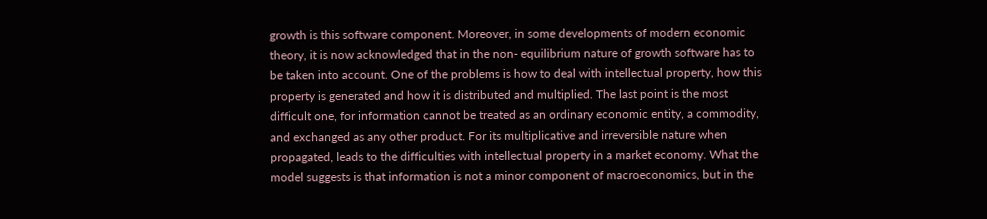growth is this software component. Moreover, in some developments of modern economic theory, it is now acknowledged that in the non- equilibrium nature of growth software has to be taken into account. One of the problems is how to deal with intellectual property, how this property is generated and how it is distributed and multiplied. The last point is the most difficult one, for information cannot be treated as an ordinary economic entity, a commodity, and exchanged as any other product. For its multiplicative and irreversible nature when propagated, leads to the difficulties with intellectual property in a market economy. What the model suggests is that information is not a minor component of macroeconomics, but in the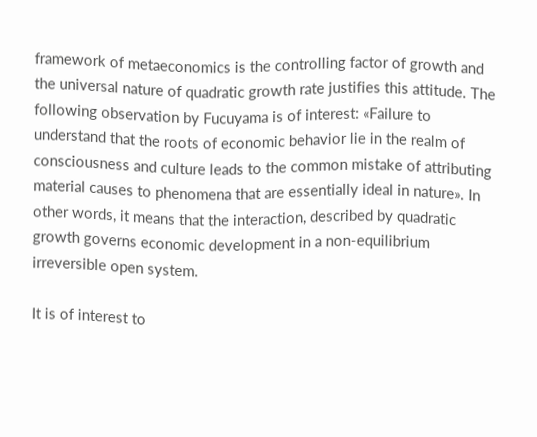framework of metaeconomics is the controlling factor of growth and the universal nature of quadratic growth rate justifies this attitude. The following observation by Fucuyama is of interest: «Failure to understand that the roots of economic behavior lie in the realm of consciousness and culture leads to the common mistake of attributing material causes to phenomena that are essentially ideal in nature». In other words, it means that the interaction, described by quadratic growth governs economic development in a non-equilibrium irreversible open system.

It is of interest to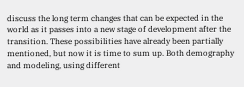discuss the long term changes that can be expected in the world as it passes into a new stage of development after the transition. These possibilities have already been partially mentioned, but now it is time to sum up. Both demography and modeling, using different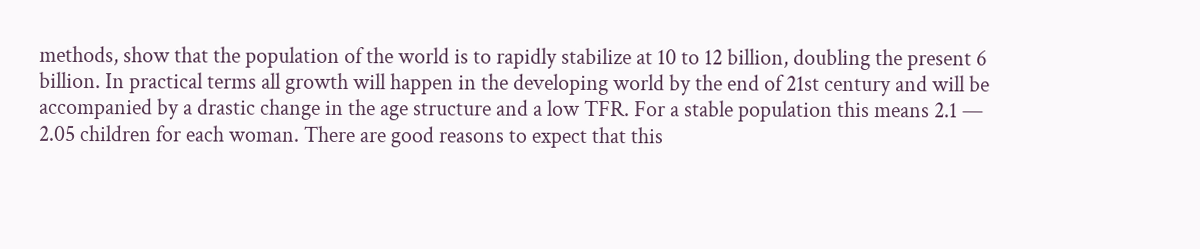methods, show that the population of the world is to rapidly stabilize at 10 to 12 billion, doubling the present 6 billion. In practical terms all growth will happen in the developing world by the end of 21st century and will be accompanied by a drastic change in the age structure and a low TFR. For a stable population this means 2.1 — 2.05 children for each woman. There are good reasons to expect that this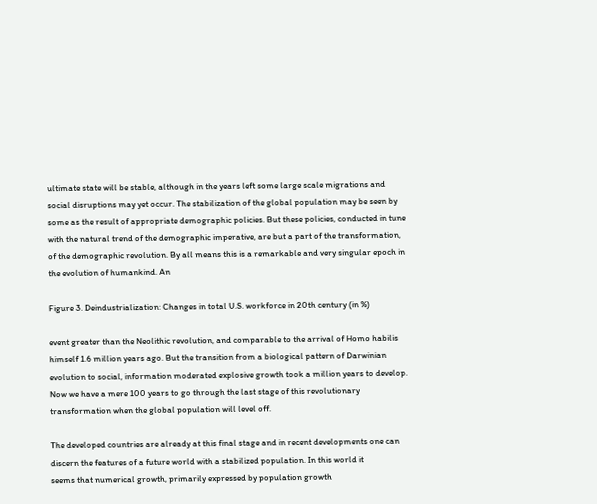ultimate state will be stable, although in the years left some large scale migrations and social disruptions may yet occur. The stabilization of the global population may be seen by some as the result of appropriate demographic policies. But these policies, conducted in tune with the natural trend of the demographic imperative, are but a part of the transformation, of the demographic revolution. By all means this is a remarkable and very singular epoch in the evolution of humankind. An

Figure 3. Deindustrialization: Changes in total U.S. workforce in 20th century (in %)

event greater than the Neolithic revolution, and comparable to the arrival of Homo habilis himself 1.6 million years ago. But the transition from a biological pattern of Darwinian evolution to social, information moderated explosive growth took a million years to develop. Now we have a mere 100 years to go through the last stage of this revolutionary transformation when the global population will level off.

The developed countries are already at this final stage and in recent developments one can discern the features of a future world with a stabilized population. In this world it
seems that numerical growth, primarily expressed by population growth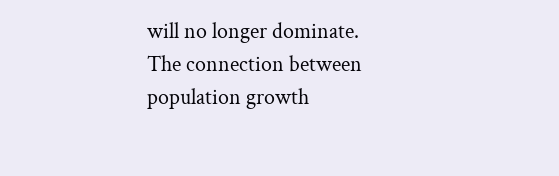will no longer dominate. The connection between population growth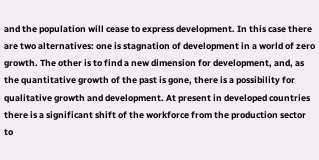and the population will cease to express development. In this case there are two alternatives: one is stagnation of development in a world of zero growth. The other is to find a new dimension for development, and, as the quantitative growth of the past is gone, there is a possibility for qualitative growth and development. At present in developed countries there is a significant shift of the workforce from the production sector to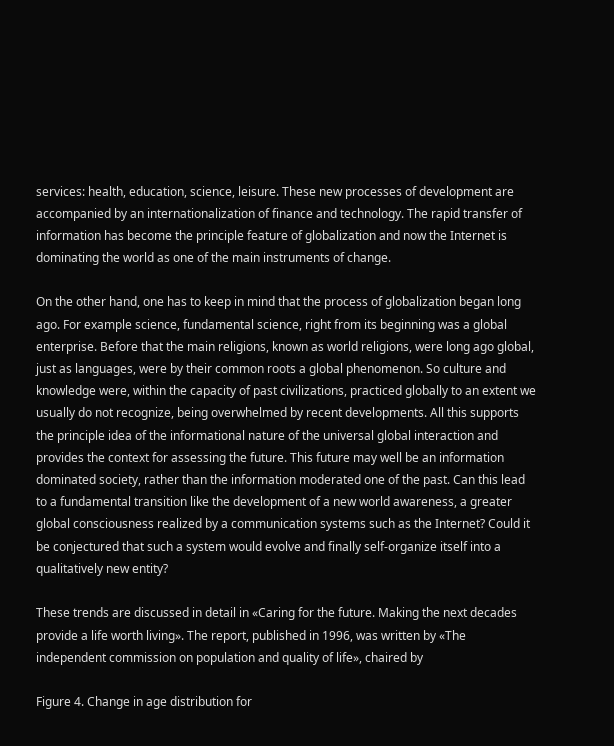services: health, education, science, leisure. These new processes of development are accompanied by an internationalization of finance and technology. The rapid transfer of information has become the principle feature of globalization and now the Internet is dominating the world as one of the main instruments of change.

On the other hand, one has to keep in mind that the process of globalization began long ago. For example science, fundamental science, right from its beginning was a global enterprise. Before that the main religions, known as world religions, were long ago global, just as languages, were by their common roots a global phenomenon. So culture and knowledge were, within the capacity of past civilizations, practiced globally to an extent we usually do not recognize, being overwhelmed by recent developments. All this supports the principle idea of the informational nature of the universal global interaction and provides the context for assessing the future. This future may well be an information dominated society, rather than the information moderated one of the past. Can this lead to a fundamental transition like the development of a new world awareness, a greater global consciousness realized by a communication systems such as the Internet? Could it be conjectured that such a system would evolve and finally self-organize itself into a qualitatively new entity?

These trends are discussed in detail in «Caring for the future. Making the next decades provide a life worth living». The report, published in 1996, was written by «The independent commission on population and quality of life», chaired by

Figure 4. Change in age distribution for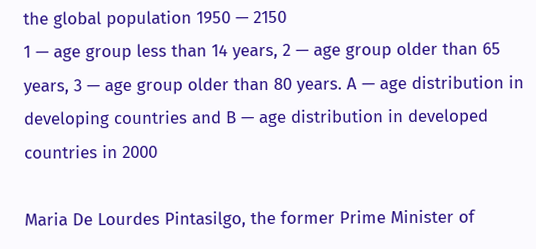the global population 1950 — 2150
1 — age group less than 14 years, 2 — age group older than 65 years, 3 — age group older than 80 years. A — age distribution in developing countries and B — age distribution in developed countries in 2000

Maria De Lourdes Pintasilgo, the former Prime Minister of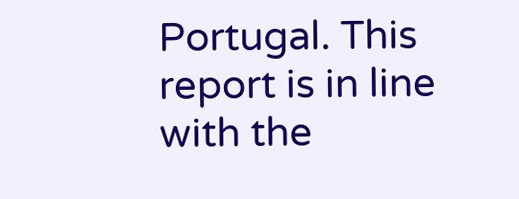Portugal. This report is in line with the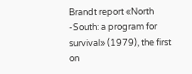Brandt report «North -South: a program for survival» (1979), the first on